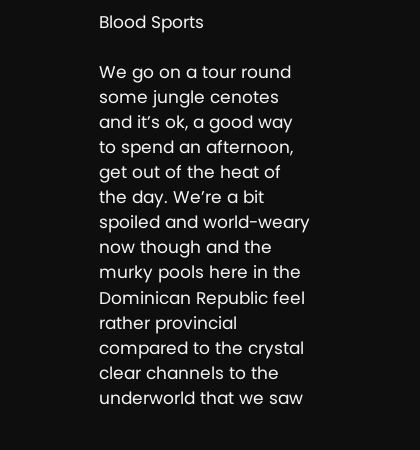Blood Sports

We go on a tour round some jungle cenotes and it’s ok, a good way to spend an afternoon, get out of the heat of the day. We’re a bit spoiled and world-weary now though and the murky pools here in the Dominican Republic feel rather provincial compared to the crystal clear channels to the underworld that we saw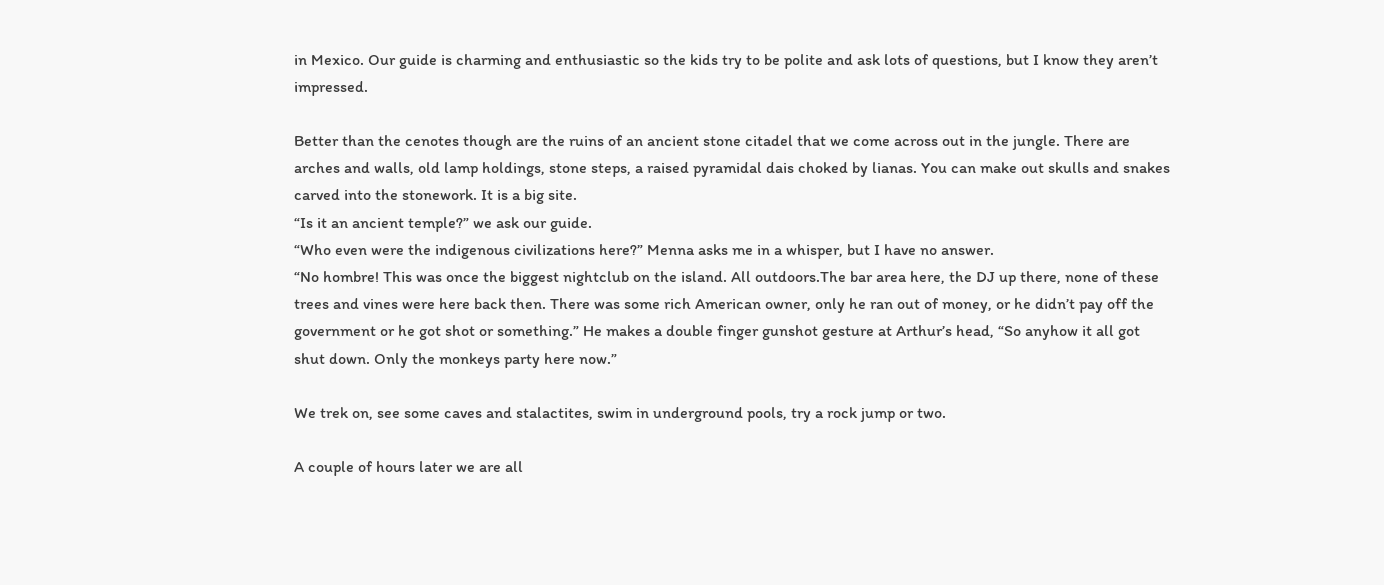in Mexico. Our guide is charming and enthusiastic so the kids try to be polite and ask lots of questions, but I know they aren’t impressed.

Better than the cenotes though are the ruins of an ancient stone citadel that we come across out in the jungle. There are arches and walls, old lamp holdings, stone steps, a raised pyramidal dais choked by lianas. You can make out skulls and snakes carved into the stonework. It is a big site.
“Is it an ancient temple?” we ask our guide.
“Who even were the indigenous civilizations here?” Menna asks me in a whisper, but I have no answer.
“No hombre! This was once the biggest nightclub on the island. All outdoors.The bar area here, the DJ up there, none of these trees and vines were here back then. There was some rich American owner, only he ran out of money, or he didn’t pay off the government or he got shot or something.” He makes a double finger gunshot gesture at Arthur’s head, “So anyhow it all got shut down. Only the monkeys party here now.”

We trek on, see some caves and stalactites, swim in underground pools, try a rock jump or two.

A couple of hours later we are all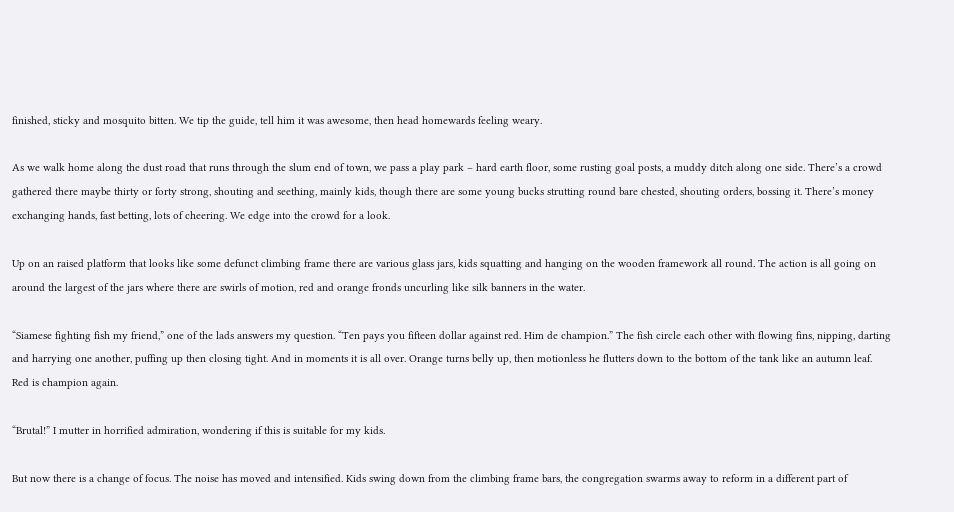finished, sticky and mosquito bitten. We tip the guide, tell him it was awesome, then head homewards feeling weary.

As we walk home along the dust road that runs through the slum end of town, we pass a play park – hard earth floor, some rusting goal posts, a muddy ditch along one side. There’s a crowd gathered there maybe thirty or forty strong, shouting and seething, mainly kids, though there are some young bucks strutting round bare chested, shouting orders, bossing it. There’s money exchanging hands, fast betting, lots of cheering. We edge into the crowd for a look.

Up on an raised platform that looks like some defunct climbing frame there are various glass jars, kids squatting and hanging on the wooden framework all round. The action is all going on around the largest of the jars where there are swirls of motion, red and orange fronds uncurling like silk banners in the water.

“Siamese fighting fish my friend,” one of the lads answers my question. “Ten pays you fifteen dollar against red. Him de champion.” The fish circle each other with flowing fins, nipping, darting and harrying one another, puffing up then closing tight. And in moments it is all over. Orange turns belly up, then motionless he flutters down to the bottom of the tank like an autumn leaf. Red is champion again.

“Brutal!” I mutter in horrified admiration, wondering if this is suitable for my kids.

But now there is a change of focus. The noise has moved and intensified. Kids swing down from the climbing frame bars, the congregation swarms away to reform in a different part of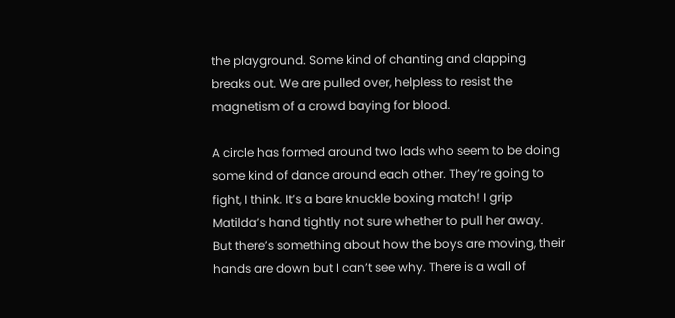the playground. Some kind of chanting and clapping breaks out. We are pulled over, helpless to resist the magnetism of a crowd baying for blood.

A circle has formed around two lads who seem to be doing some kind of dance around each other. They’re going to fight, I think. It’s a bare knuckle boxing match! I grip Matilda’s hand tightly not sure whether to pull her away. But there’s something about how the boys are moving, their hands are down but I can’t see why. There is a wall of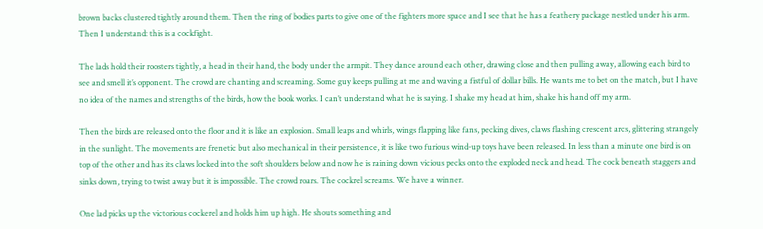brown backs clustered tightly around them. Then the ring of bodies parts to give one of the fighters more space and I see that he has a feathery package nestled under his arm. Then I understand: this is a cockfight.

The lads hold their roosters tightly, a head in their hand, the body under the armpit. They dance around each other, drawing close and then pulling away, allowing each bird to see and smell it’s opponent. The crowd are chanting and screaming. Some guy keeps pulling at me and waving a fistful of dollar bills. He wants me to bet on the match, but I have no idea of the names and strengths of the birds, how the book works. I can’t understand what he is saying. I shake my head at him, shake his hand off my arm.

Then the birds are released onto the floor and it is like an explosion. Small leaps and whirls, wings flapping like fans, pecking dives, claws flashing crescent arcs, glittering strangely in the sunlight. The movements are frenetic but also mechanical in their persistence, it is like two furious wind-up toys have been released. In less than a minute one bird is on top of the other and has its claws locked into the soft shoulders below and now he is raining down vicious pecks onto the exploded neck and head. The cock beneath staggers and sinks down, trying to twist away but it is impossible. The crowd roars. The cockrel screams. We have a winner.

One lad picks up the victorious cockerel and holds him up high. He shouts something and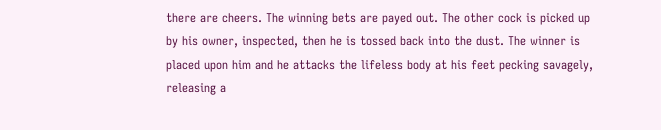there are cheers. The winning bets are payed out. The other cock is picked up by his owner, inspected, then he is tossed back into the dust. The winner is placed upon him and he attacks the lifeless body at his feet pecking savagely, releasing a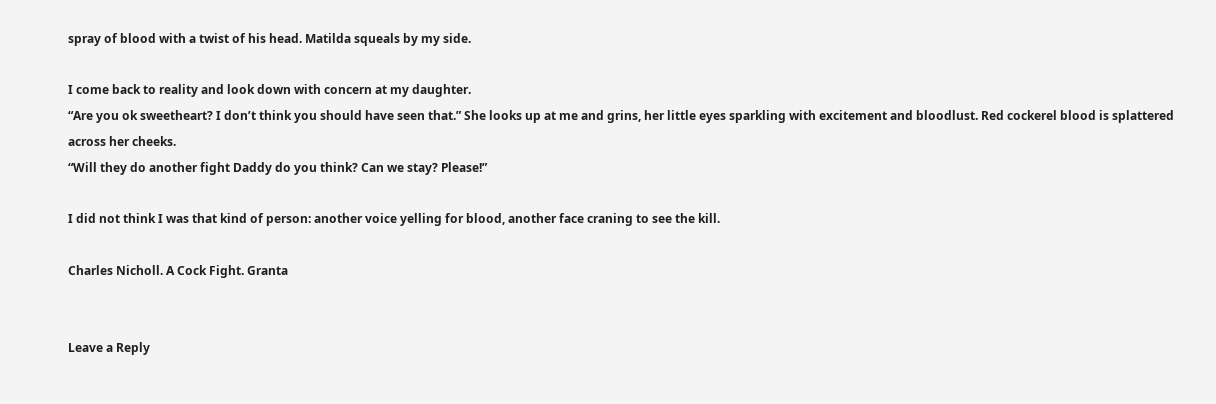spray of blood with a twist of his head. Matilda squeals by my side.

I come back to reality and look down with concern at my daughter.
“Are you ok sweetheart? I don’t think you should have seen that.” She looks up at me and grins, her little eyes sparkling with excitement and bloodlust. Red cockerel blood is splattered across her cheeks.
“Will they do another fight Daddy do you think? Can we stay? Please!”

I did not think I was that kind of person: another voice yelling for blood, another face craning to see the kill.

Charles Nicholl. A Cock Fight. Granta


Leave a Reply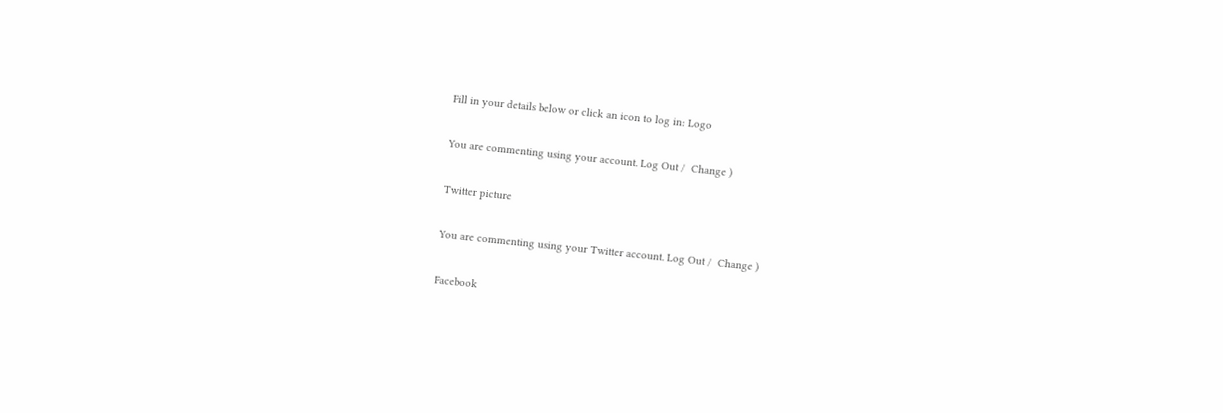Fill in your details below or click an icon to log in: Logo

You are commenting using your account. Log Out /  Change )

Twitter picture

You are commenting using your Twitter account. Log Out /  Change )

Facebook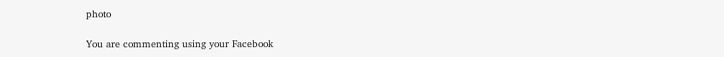photo

You are commenting using your Facebook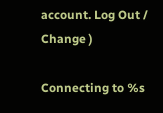account. Log Out /  Change )

Connecting to %s